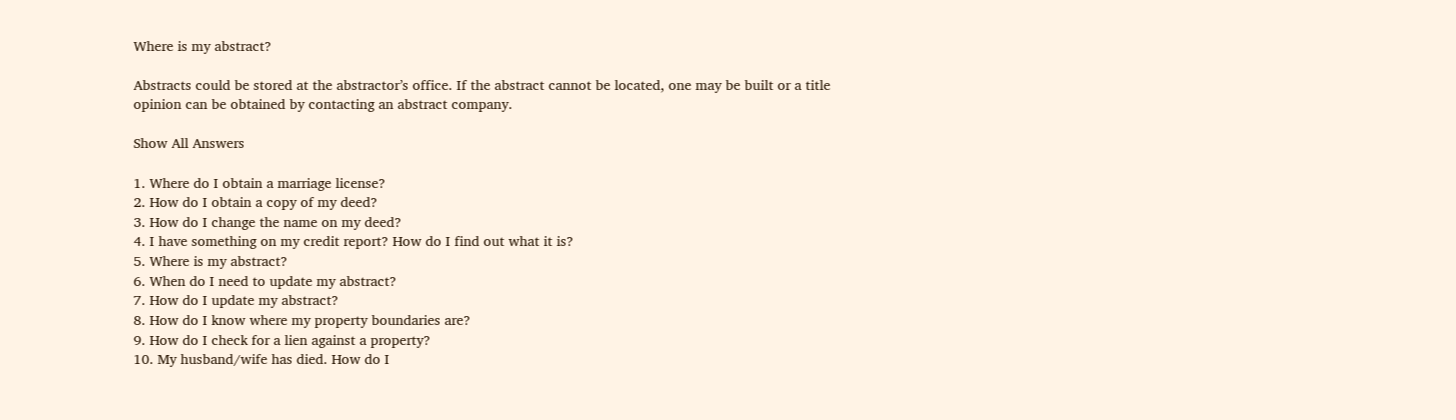Where is my abstract?

Abstracts could be stored at the abstractor’s office. If the abstract cannot be located, one may be built or a title opinion can be obtained by contacting an abstract company.

Show All Answers

1. Where do I obtain a marriage license?
2. How do I obtain a copy of my deed?
3. How do I change the name on my deed?
4. I have something on my credit report? How do I find out what it is?
5. Where is my abstract?
6. When do I need to update my abstract?
7. How do I update my abstract?
8. How do I know where my property boundaries are?
9. How do I check for a lien against a property?
10. My husband/wife has died. How do I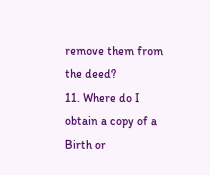remove them from the deed?
11. Where do I obtain a copy of a Birth or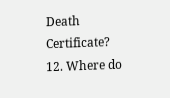Death Certificate?
12. Where do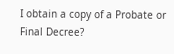I obtain a copy of a Probate or Final Decree?